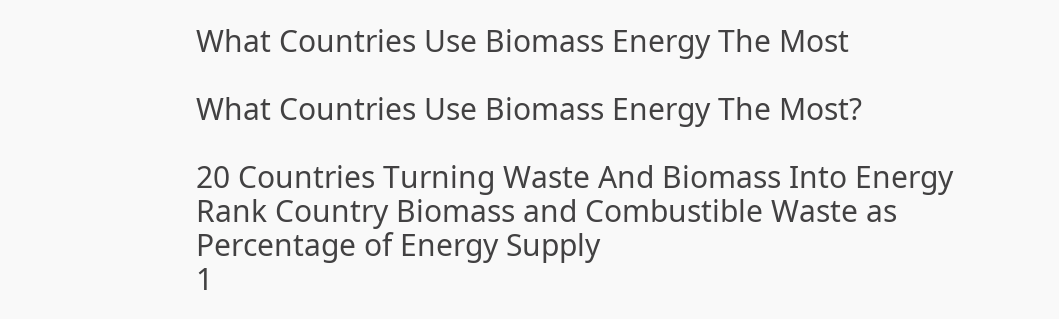What Countries Use Biomass Energy The Most

What Countries Use Biomass Energy The Most?

20 Countries Turning Waste And Biomass Into Energy
Rank Country Biomass and Combustible Waste as Percentage of Energy Supply
1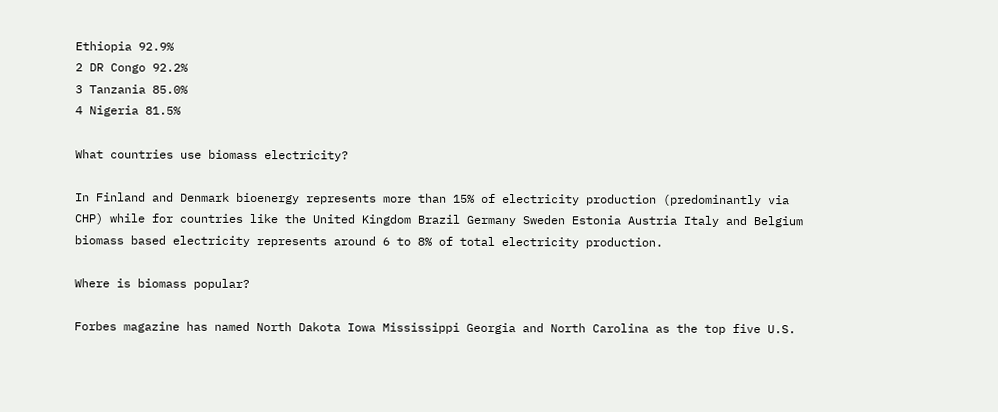Ethiopia 92.9%
2 DR Congo 92.2%
3 Tanzania 85.0%
4 Nigeria 81.5%

What countries use biomass electricity?

In Finland and Denmark bioenergy represents more than 15% of electricity production (predominantly via CHP) while for countries like the United Kingdom Brazil Germany Sweden Estonia Austria Italy and Belgium biomass based electricity represents around 6 to 8% of total electricity production.

Where is biomass popular?

Forbes magazine has named North Dakota Iowa Mississippi Georgia and North Carolina as the top five U.S.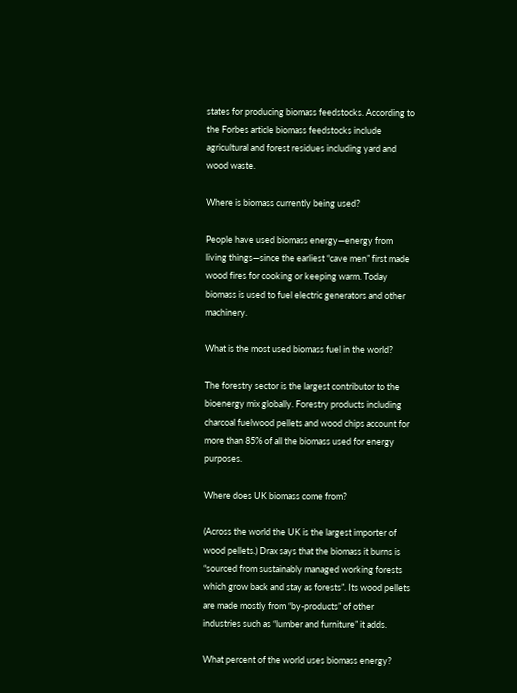states for producing biomass feedstocks. According to the Forbes article biomass feedstocks include agricultural and forest residues including yard and wood waste.

Where is biomass currently being used?

People have used biomass energy—energy from living things—since the earliest “cave men” first made wood fires for cooking or keeping warm. Today biomass is used to fuel electric generators and other machinery.

What is the most used biomass fuel in the world?

The forestry sector is the largest contributor to the bioenergy mix globally. Forestry products including charcoal fuelwood pellets and wood chips account for more than 85% of all the biomass used for energy purposes.

Where does UK biomass come from?

(Across the world the UK is the largest importer of wood pellets.) Drax says that the biomass it burns is “sourced from sustainably managed working forests which grow back and stay as forests”. Its wood pellets are made mostly from “by-products” of other industries such as “lumber and furniture” it adds.

What percent of the world uses biomass energy?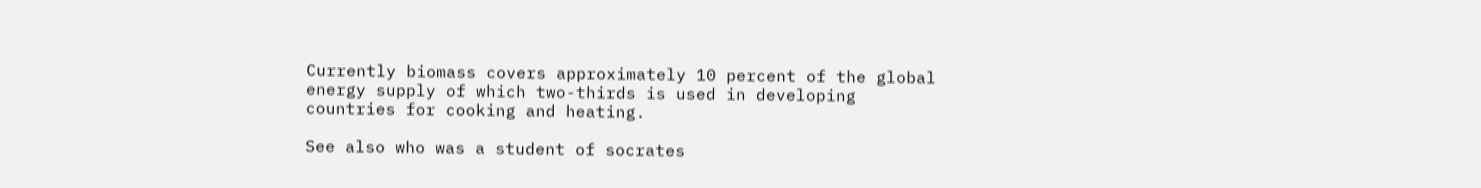Currently biomass covers approximately 10 percent of the global energy supply of which two-thirds is used in developing countries for cooking and heating.

See also who was a student of socrates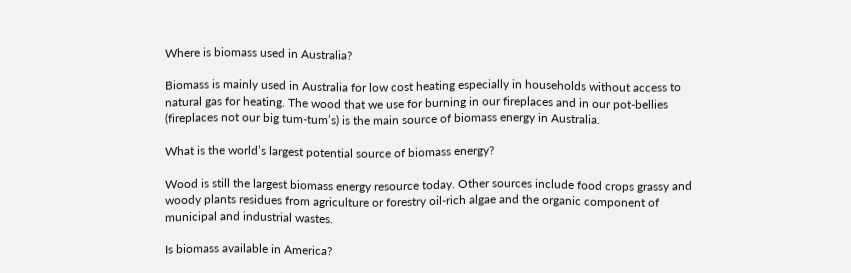Where is biomass used in Australia?

Biomass is mainly used in Australia for low cost heating especially in households without access to natural gas for heating. The wood that we use for burning in our fireplaces and in our pot-bellies (fireplaces not our big tum-tum’s) is the main source of biomass energy in Australia.

What is the world’s largest potential source of biomass energy?

Wood is still the largest biomass energy resource today. Other sources include food crops grassy and woody plants residues from agriculture or forestry oil-rich algae and the organic component of municipal and industrial wastes.

Is biomass available in America?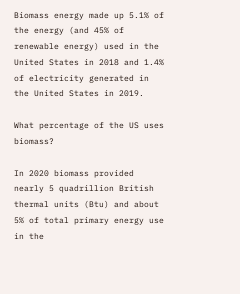Biomass energy made up 5.1% of the energy (and 45% of renewable energy) used in the United States in 2018 and 1.4% of electricity generated in the United States in 2019.

What percentage of the US uses biomass?

In 2020 biomass provided nearly 5 quadrillion British thermal units (Btu) and about 5% of total primary energy use in the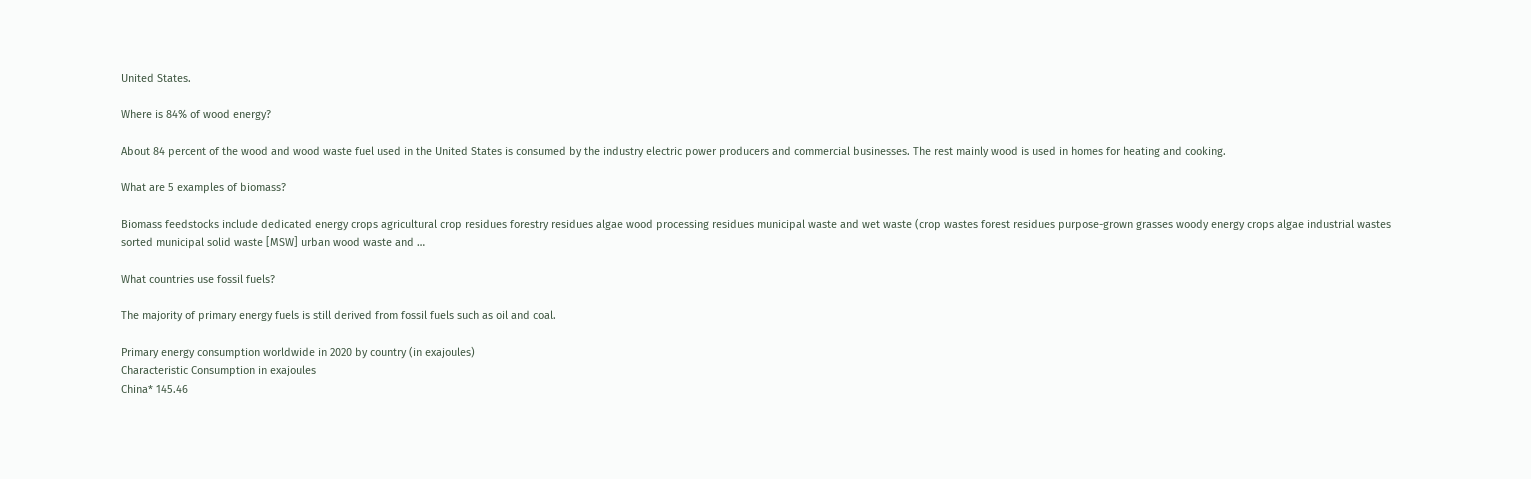United States.

Where is 84% of wood energy?

About 84 percent of the wood and wood waste fuel used in the United States is consumed by the industry electric power producers and commercial businesses. The rest mainly wood is used in homes for heating and cooking.

What are 5 examples of biomass?

Biomass feedstocks include dedicated energy crops agricultural crop residues forestry residues algae wood processing residues municipal waste and wet waste (crop wastes forest residues purpose-grown grasses woody energy crops algae industrial wastes sorted municipal solid waste [MSW] urban wood waste and …

What countries use fossil fuels?

The majority of primary energy fuels is still derived from fossil fuels such as oil and coal.

Primary energy consumption worldwide in 2020 by country (in exajoules)
Characteristic Consumption in exajoules
China* 145.46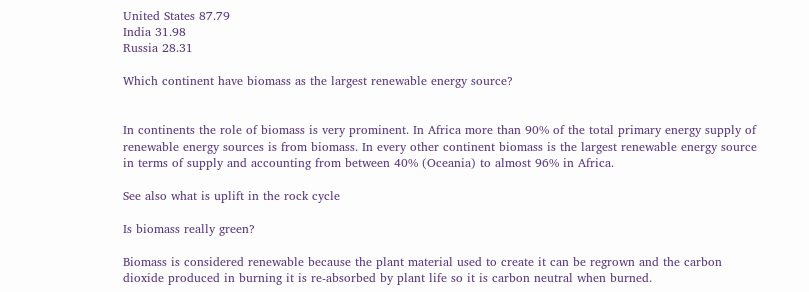United States 87.79
India 31.98
Russia 28.31

Which continent have biomass as the largest renewable energy source?


In continents the role of biomass is very prominent. In Africa more than 90% of the total primary energy supply of renewable energy sources is from biomass. In every other continent biomass is the largest renewable energy source in terms of supply and accounting from between 40% (Oceania) to almost 96% in Africa.

See also what is uplift in the rock cycle

Is biomass really green?

Biomass is considered renewable because the plant material used to create it can be regrown and the carbon dioxide produced in burning it is re-absorbed by plant life so it is carbon neutral when burned.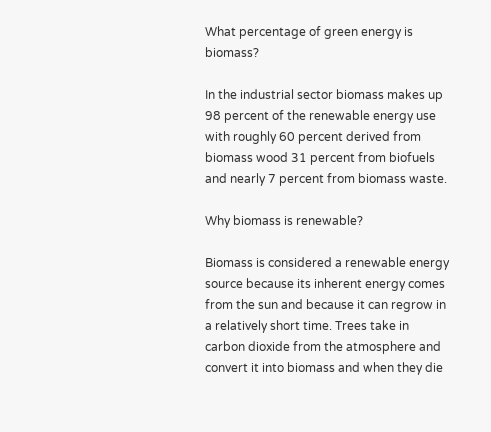What percentage of green energy is biomass?

In the industrial sector biomass makes up 98 percent of the renewable energy use with roughly 60 percent derived from biomass wood 31 percent from biofuels and nearly 7 percent from biomass waste.

Why biomass is renewable?

Biomass is considered a renewable energy source because its inherent energy comes from the sun and because it can regrow in a relatively short time. Trees take in carbon dioxide from the atmosphere and convert it into biomass and when they die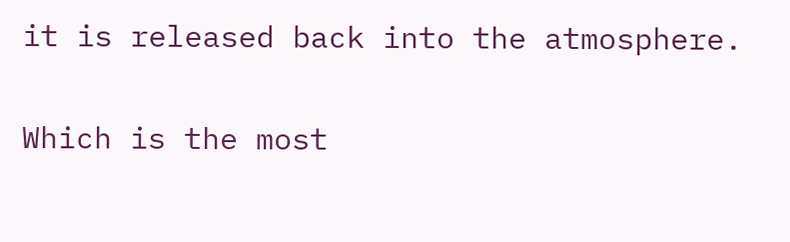it is released back into the atmosphere.

Which is the most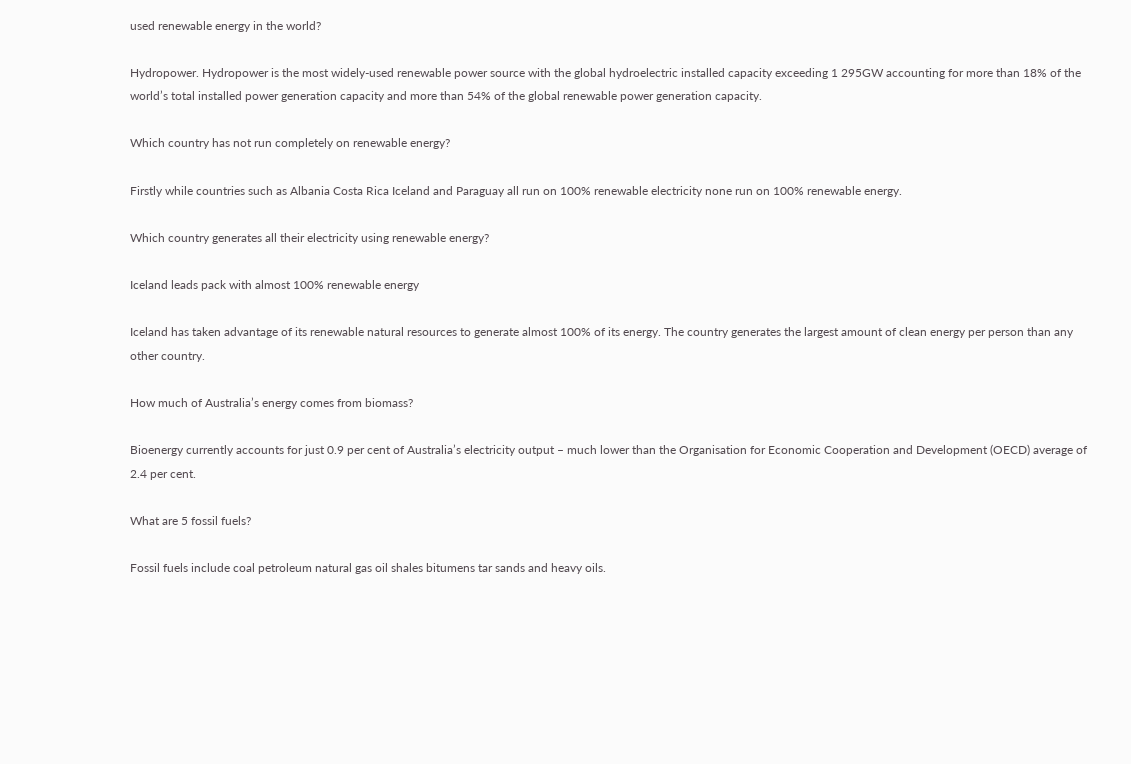used renewable energy in the world?

Hydropower. Hydropower is the most widely-used renewable power source with the global hydroelectric installed capacity exceeding 1 295GW accounting for more than 18% of the world’s total installed power generation capacity and more than 54% of the global renewable power generation capacity.

Which country has not run completely on renewable energy?

Firstly while countries such as Albania Costa Rica Iceland and Paraguay all run on 100% renewable electricity none run on 100% renewable energy.

Which country generates all their electricity using renewable energy?

Iceland leads pack with almost 100% renewable energy

Iceland has taken advantage of its renewable natural resources to generate almost 100% of its energy. The country generates the largest amount of clean energy per person than any other country.

How much of Australia’s energy comes from biomass?

Bioenergy currently accounts for just 0.9 per cent of Australia’s electricity output – much lower than the Organisation for Economic Cooperation and Development (OECD) average of 2.4 per cent.

What are 5 fossil fuels?

Fossil fuels include coal petroleum natural gas oil shales bitumens tar sands and heavy oils.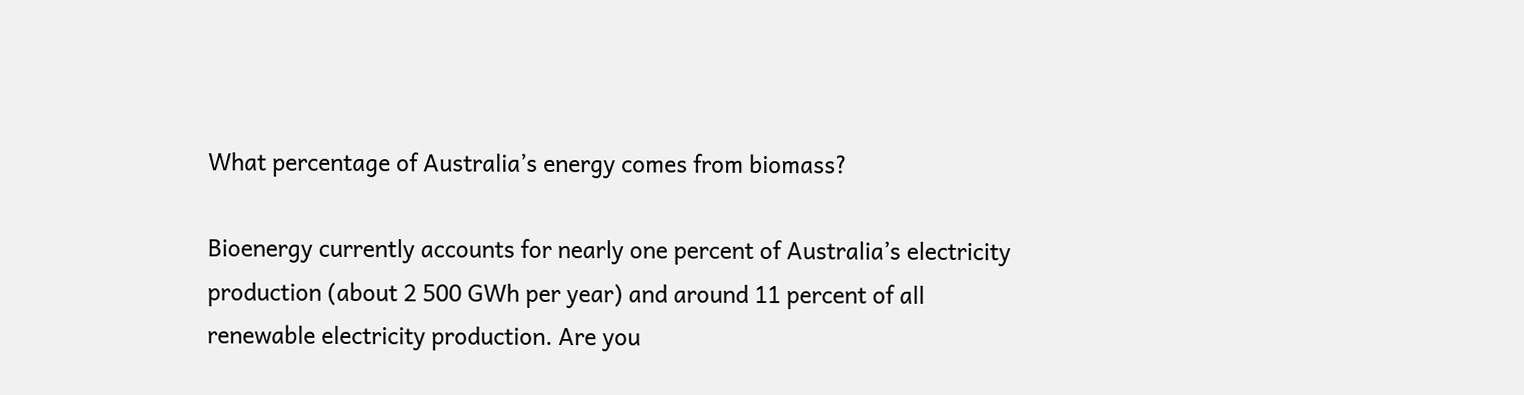What percentage of Australia’s energy comes from biomass?

Bioenergy currently accounts for nearly one percent of Australia’s electricity production (about 2 500 GWh per year) and around 11 percent of all renewable electricity production. Are you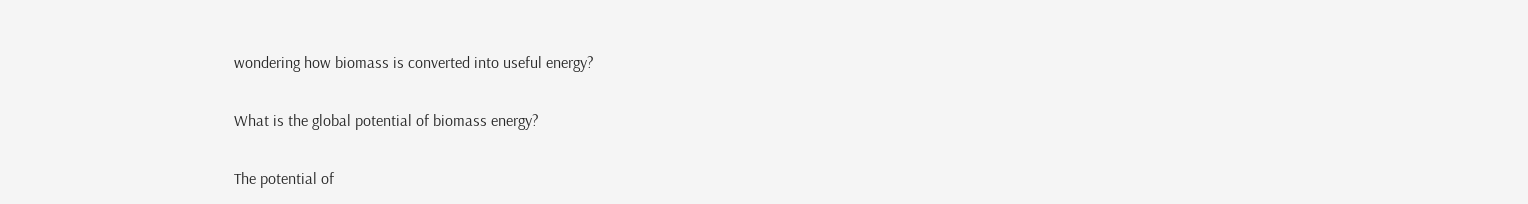wondering how biomass is converted into useful energy?

What is the global potential of biomass energy?

The potential of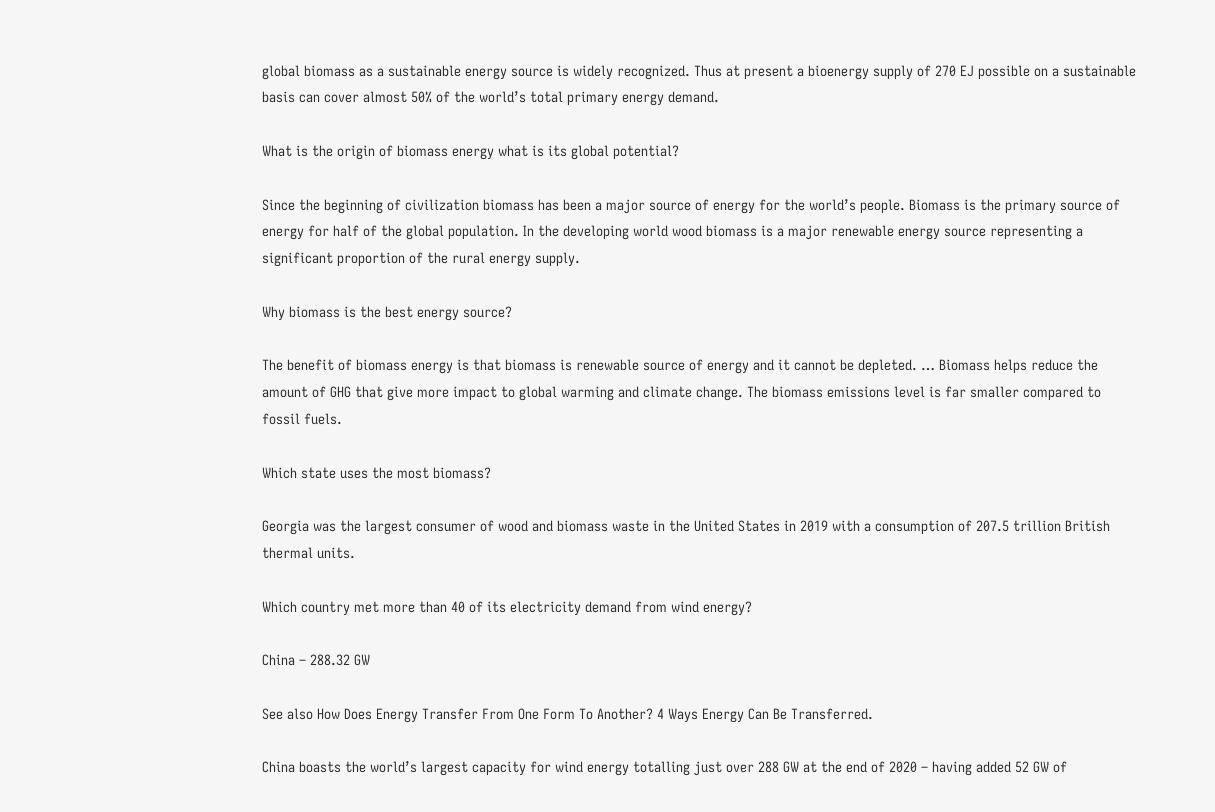global biomass as a sustainable energy source is widely recognized. Thus at present a bioenergy supply of 270 EJ possible on a sustainable basis can cover almost 50% of the world’s total primary energy demand.

What is the origin of biomass energy what is its global potential?

Since the beginning of civilization biomass has been a major source of energy for the world’s people. Biomass is the primary source of energy for half of the global population. In the developing world wood biomass is a major renewable energy source representing a significant proportion of the rural energy supply.

Why biomass is the best energy source?

The benefit of biomass energy is that biomass is renewable source of energy and it cannot be depleted. … Biomass helps reduce the amount of GHG that give more impact to global warming and climate change. The biomass emissions level is far smaller compared to fossil fuels.

Which state uses the most biomass?

Georgia was the largest consumer of wood and biomass waste in the United States in 2019 with a consumption of 207.5 trillion British thermal units.

Which country met more than 40 of its electricity demand from wind energy?

China – 288.32 GW

See also How Does Energy Transfer From One Form To Another? 4 Ways Energy Can Be Transferred.

China boasts the world’s largest capacity for wind energy totalling just over 288 GW at the end of 2020 – having added 52 GW of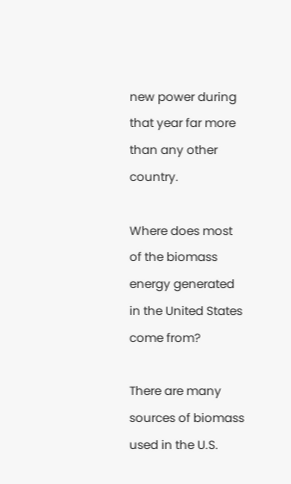new power during that year far more than any other country.

Where does most of the biomass energy generated in the United States come from?

There are many sources of biomass used in the U.S.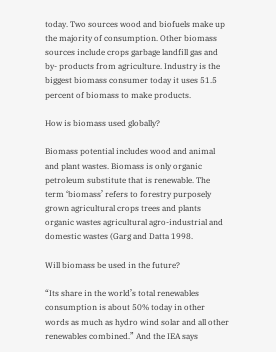today. Two sources wood and biofuels make up the majority of consumption. Other biomass sources include crops garbage landfill gas and by- products from agriculture. Industry is the biggest biomass consumer today it uses 51.5 percent of biomass to make products.

How is biomass used globally?

Biomass potential includes wood and animal and plant wastes. Biomass is only organic petroleum substitute that is renewable. The term ‘biomass’ refers to forestry purposely grown agricultural crops trees and plants organic wastes agricultural agro-industrial and domestic wastes (Garg and Datta 1998.

Will biomass be used in the future?

“Its share in the world’s total renewables consumption is about 50% today in other words as much as hydro wind solar and all other renewables combined.” And the IEA says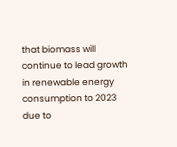that biomass will continue to lead growth in renewable energy consumption to 2023 due to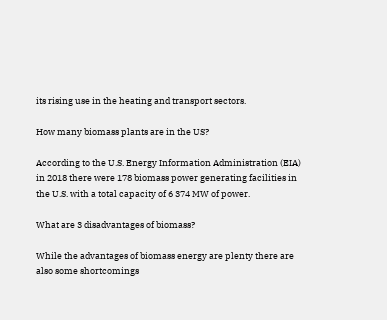its rising use in the heating and transport sectors.

How many biomass plants are in the US?

According to the U.S. Energy Information Administration (EIA) in 2018 there were 178 biomass power generating facilities in the U.S. with a total capacity of 6 374 MW of power.

What are 3 disadvantages of biomass?

While the advantages of biomass energy are plenty there are also some shortcomings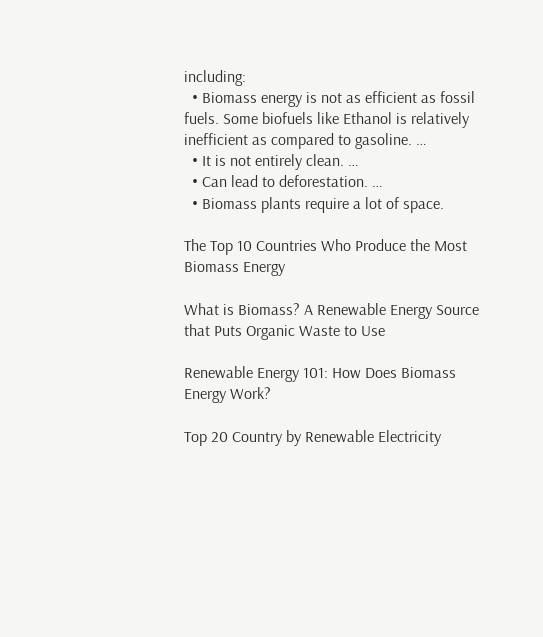including:
  • Biomass energy is not as efficient as fossil fuels. Some biofuels like Ethanol is relatively inefficient as compared to gasoline. …
  • It is not entirely clean. …
  • Can lead to deforestation. …
  • Biomass plants require a lot of space.

The Top 10 Countries Who Produce the Most Biomass Energy

What is Biomass? A Renewable Energy Source that Puts Organic Waste to Use

Renewable Energy 101: How Does Biomass Energy Work?

Top 20 Country by Renewable Electricity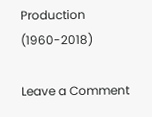Production (1960-2018)

Leave a Comment